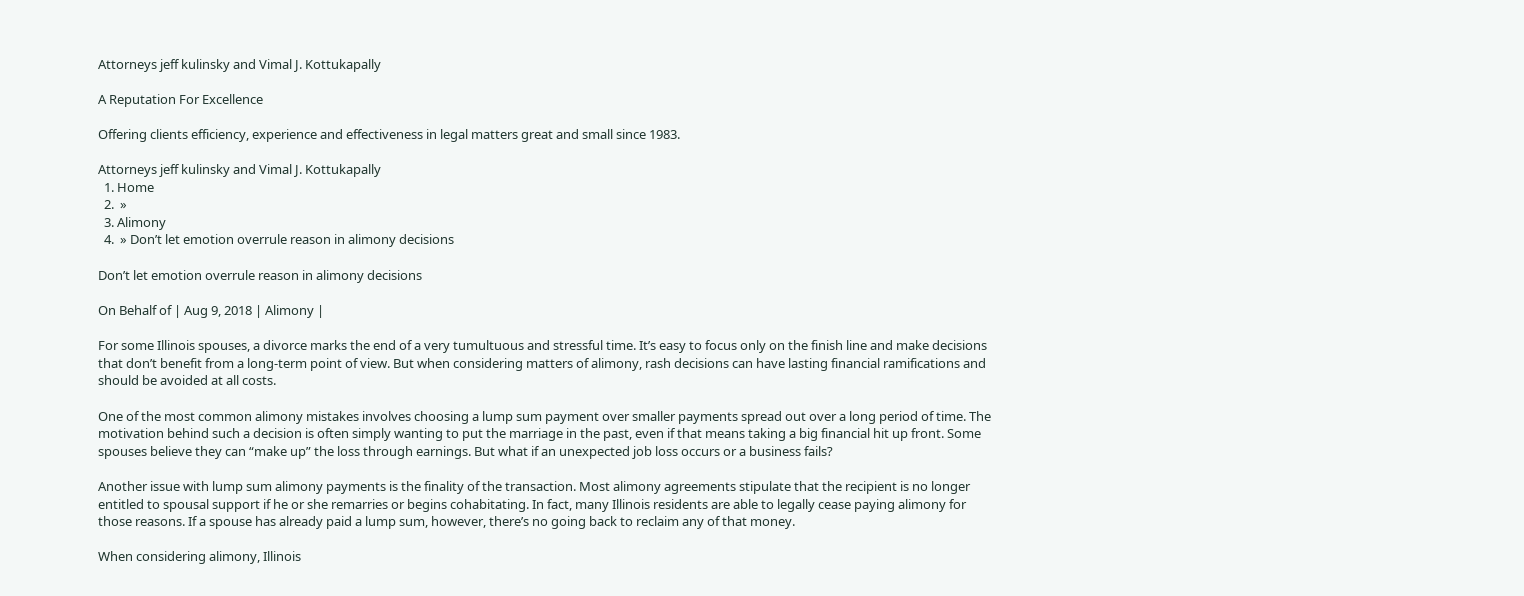Attorneys jeff kulinsky and Vimal J. Kottukapally

A Reputation For Excellence

Offering clients efficiency, experience and effectiveness in legal matters great and small since 1983.

Attorneys jeff kulinsky and Vimal J. Kottukapally
  1. Home
  2.  »
  3. Alimony
  4.  » Don’t let emotion overrule reason in alimony decisions

Don’t let emotion overrule reason in alimony decisions

On Behalf of | Aug 9, 2018 | Alimony |

For some Illinois spouses, a divorce marks the end of a very tumultuous and stressful time. It’s easy to focus only on the finish line and make decisions that don’t benefit from a long-term point of view. But when considering matters of alimony, rash decisions can have lasting financial ramifications and should be avoided at all costs.

One of the most common alimony mistakes involves choosing a lump sum payment over smaller payments spread out over a long period of time. The motivation behind such a decision is often simply wanting to put the marriage in the past, even if that means taking a big financial hit up front. Some spouses believe they can “make up” the loss through earnings. But what if an unexpected job loss occurs or a business fails?

Another issue with lump sum alimony payments is the finality of the transaction. Most alimony agreements stipulate that the recipient is no longer entitled to spousal support if he or she remarries or begins cohabitating. In fact, many Illinois residents are able to legally cease paying alimony for those reasons. If a spouse has already paid a lump sum, however, there’s no going back to reclaim any of that money.

When considering alimony, Illinois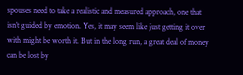spouses need to take a realistic and measured approach, one that isn’t guided by emotion. Yes, it may seem like just getting it over with might be worth it. But in the long run, a great deal of money can be lost by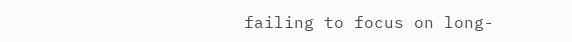failing to focus on long-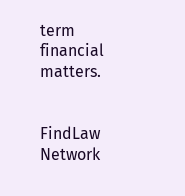term financial matters.


FindLaw Network